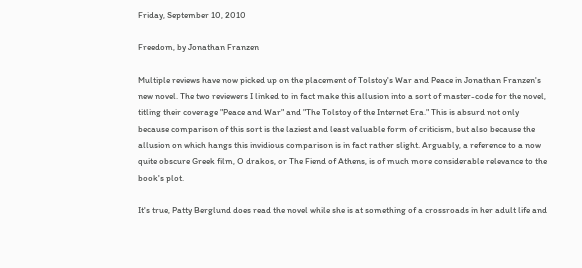Friday, September 10, 2010

Freedom, by Jonathan Franzen

Multiple reviews have now picked up on the placement of Tolstoy's War and Peace in Jonathan Franzen's new novel. The two reviewers I linked to in fact make this allusion into a sort of master-code for the novel, titling their coverage "Peace and War" and "The Tolstoy of the Internet Era." This is absurd not only because comparison of this sort is the laziest and least valuable form of criticism, but also because the allusion on which hangs this invidious comparison is in fact rather slight. Arguably, a reference to a now quite obscure Greek film, O drakos, or The Fiend of Athens, is of much more considerable relevance to the book's plot.

It's true, Patty Berglund does read the novel while she is at something of a crossroads in her adult life and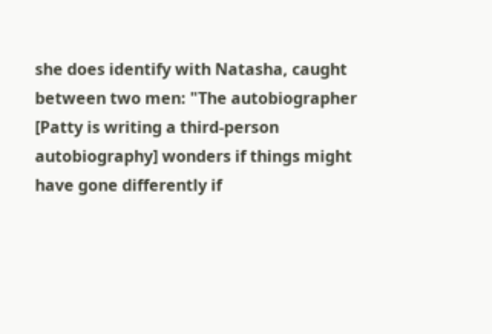she does identify with Natasha, caught between two men: "The autobiographer [Patty is writing a third-person autobiography] wonders if things might have gone differently if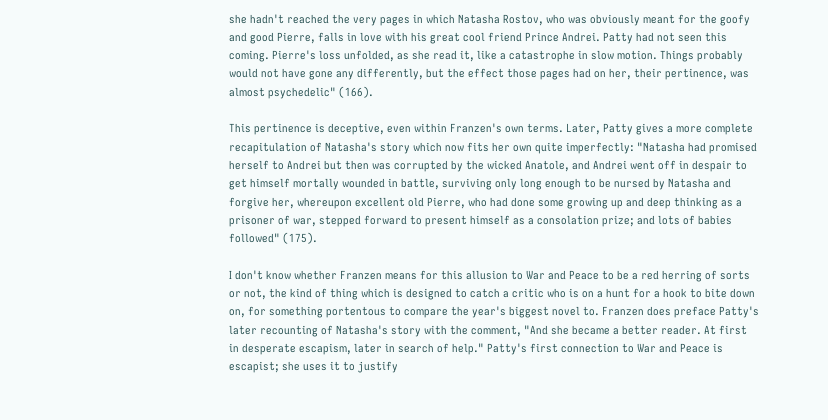she hadn't reached the very pages in which Natasha Rostov, who was obviously meant for the goofy and good Pierre, falls in love with his great cool friend Prince Andrei. Patty had not seen this coming. Pierre's loss unfolded, as she read it, like a catastrophe in slow motion. Things probably would not have gone any differently, but the effect those pages had on her, their pertinence, was almost psychedelic" (166).

This pertinence is deceptive, even within Franzen's own terms. Later, Patty gives a more complete recapitulation of Natasha's story which now fits her own quite imperfectly: "Natasha had promised herself to Andrei but then was corrupted by the wicked Anatole, and Andrei went off in despair to get himself mortally wounded in battle, surviving only long enough to be nursed by Natasha and forgive her, whereupon excellent old Pierre, who had done some growing up and deep thinking as a prisoner of war, stepped forward to present himself as a consolation prize; and lots of babies followed" (175).

I don't know whether Franzen means for this allusion to War and Peace to be a red herring of sorts or not, the kind of thing which is designed to catch a critic who is on a hunt for a hook to bite down on, for something portentous to compare the year's biggest novel to. Franzen does preface Patty's later recounting of Natasha's story with the comment, "And she became a better reader. At first in desperate escapism, later in search of help." Patty's first connection to War and Peace is escapist; she uses it to justify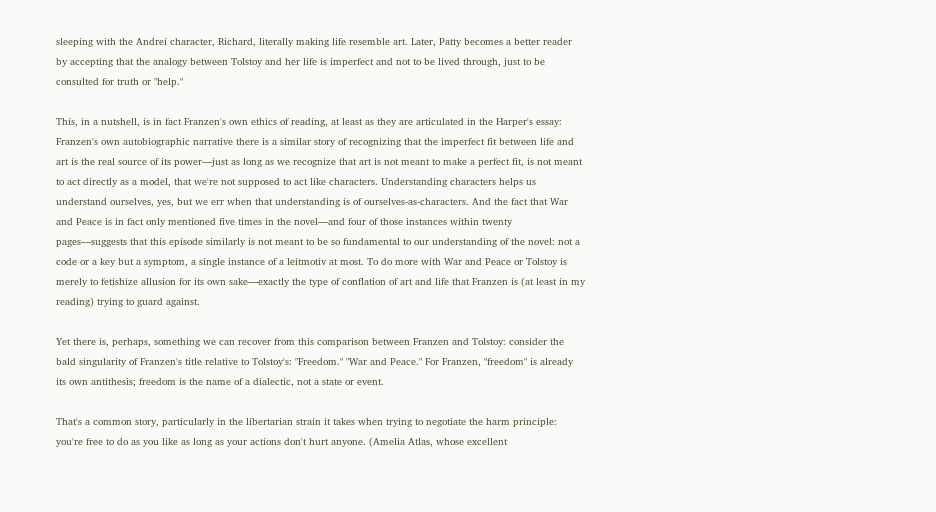sleeping with the Andrei character, Richard, literally making life resemble art. Later, Patty becomes a better reader by accepting that the analogy between Tolstoy and her life is imperfect and not to be lived through, just to be consulted for truth or "help."

This, in a nutshell, is in fact Franzen's own ethics of reading, at least as they are articulated in the Harper's essay: Franzen's own autobiographic narrative there is a similar story of recognizing that the imperfect fit between life and art is the real source of its power—just as long as we recognize that art is not meant to make a perfect fit, is not meant to act directly as a model, that we're not supposed to act like characters. Understanding characters helps us understand ourselves, yes, but we err when that understanding is of ourselves-as-characters. And the fact that War and Peace is in fact only mentioned five times in the novel—and four of those instances within twenty pages—suggests that this episode similarly is not meant to be so fundamental to our understanding of the novel: not a code or a key but a symptom, a single instance of a leitmotiv at most. To do more with War and Peace or Tolstoy is merely to fetishize allusion for its own sake—exactly the type of conflation of art and life that Franzen is (at least in my reading) trying to guard against.

Yet there is, perhaps, something we can recover from this comparison between Franzen and Tolstoy: consider the bald singularity of Franzen's title relative to Tolstoy's: "Freedom." "War and Peace." For Franzen, "freedom" is already its own antithesis; freedom is the name of a dialectic, not a state or event.

That's a common story, particularly in the libertarian strain it takes when trying to negotiate the harm principle: you're free to do as you like as long as your actions don't hurt anyone. (Amelia Atlas, whose excellent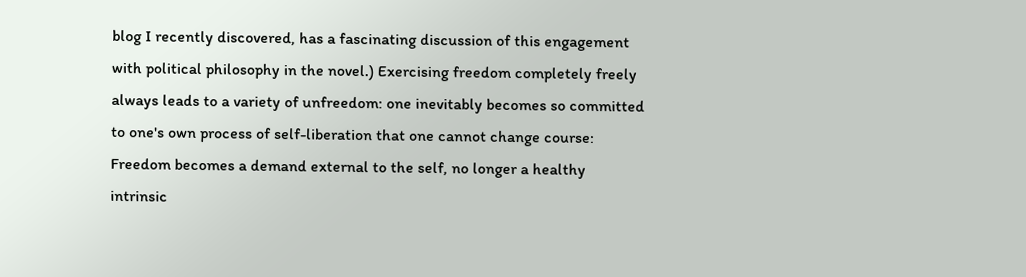blog I recently discovered, has a fascinating discussion of this engagement with political philosophy in the novel.) Exercising freedom completely freely always leads to a variety of unfreedom: one inevitably becomes so committed to one's own process of self-liberation that one cannot change course: Freedom becomes a demand external to the self, no longer a healthy intrinsic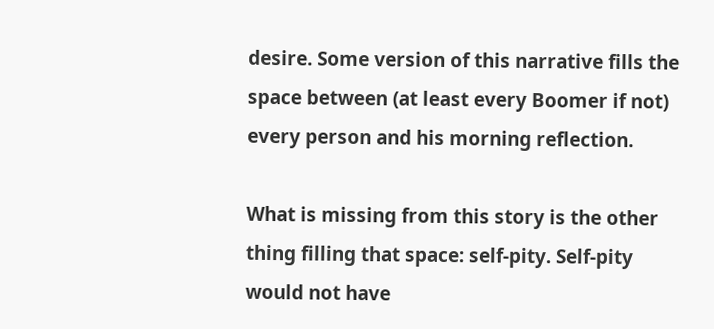desire. Some version of this narrative fills the space between (at least every Boomer if not) every person and his morning reflection.

What is missing from this story is the other thing filling that space: self-pity. Self-pity would not have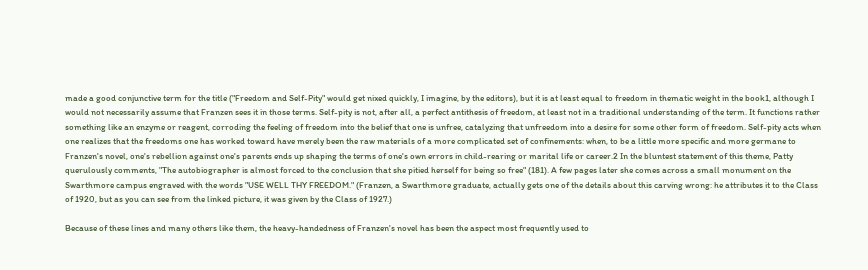made a good conjunctive term for the title ("Freedom and Self-Pity" would get nixed quickly, I imagine, by the editors), but it is at least equal to freedom in thematic weight in the book1, although I would not necessarily assume that Franzen sees it in those terms. Self-pity is not, after all, a perfect antithesis of freedom, at least not in a traditional understanding of the term. It functions rather something like an enzyme or reagent, corroding the feeling of freedom into the belief that one is unfree, catalyzing that unfreedom into a desire for some other form of freedom. Self-pity acts when one realizes that the freedoms one has worked toward have merely been the raw materials of a more complicated set of confinements: when, to be a little more specific and more germane to Franzen's novel, one's rebellion against one's parents ends up shaping the terms of one's own errors in child-rearing or marital life or career.2 In the bluntest statement of this theme, Patty querulously comments, "The autobiographer is almost forced to the conclusion that she pitied herself for being so free" (181). A few pages later she comes across a small monument on the Swarthmore campus engraved with the words "USE WELL THY FREEDOM." (Franzen, a Swarthmore graduate, actually gets one of the details about this carving wrong: he attributes it to the Class of 1920, but as you can see from the linked picture, it was given by the Class of 1927.)

Because of these lines and many others like them, the heavy-handedness of Franzen's novel has been the aspect most frequently used to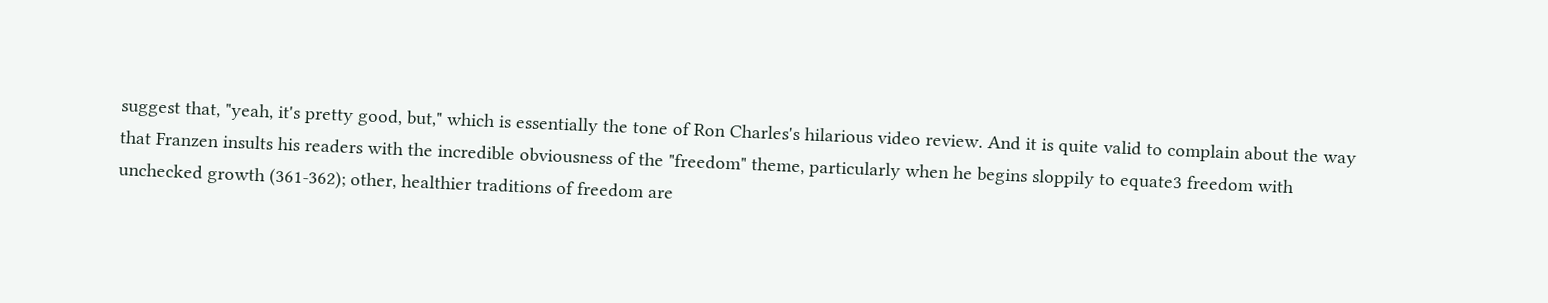suggest that, "yeah, it's pretty good, but," which is essentially the tone of Ron Charles's hilarious video review. And it is quite valid to complain about the way that Franzen insults his readers with the incredible obviousness of the "freedom" theme, particularly when he begins sloppily to equate3 freedom with unchecked growth (361-362); other, healthier traditions of freedom are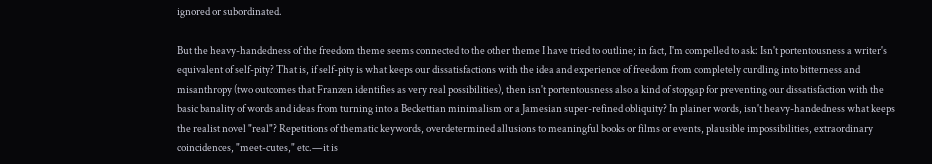ignored or subordinated.

But the heavy-handedness of the freedom theme seems connected to the other theme I have tried to outline; in fact, I'm compelled to ask: Isn't portentousness a writer's equivalent of self-pity? That is, if self-pity is what keeps our dissatisfactions with the idea and experience of freedom from completely curdling into bitterness and misanthropy (two outcomes that Franzen identifies as very real possibilities), then isn't portentousness also a kind of stopgap for preventing our dissatisfaction with the basic banality of words and ideas from turning into a Beckettian minimalism or a Jamesian super-refined obliquity? In plainer words, isn't heavy-handedness what keeps the realist novel "real"? Repetitions of thematic keywords, overdetermined allusions to meaningful books or films or events, plausible impossibilities, extraordinary coincidences, "meet-cutes," etc.—it is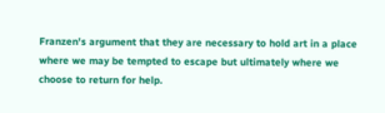Franzen's argument that they are necessary to hold art in a place where we may be tempted to escape but ultimately where we choose to return for help.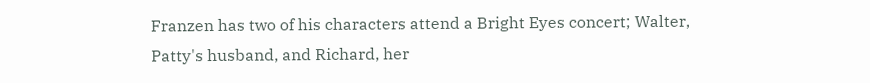Franzen has two of his characters attend a Bright Eyes concert; Walter, Patty's husband, and Richard, her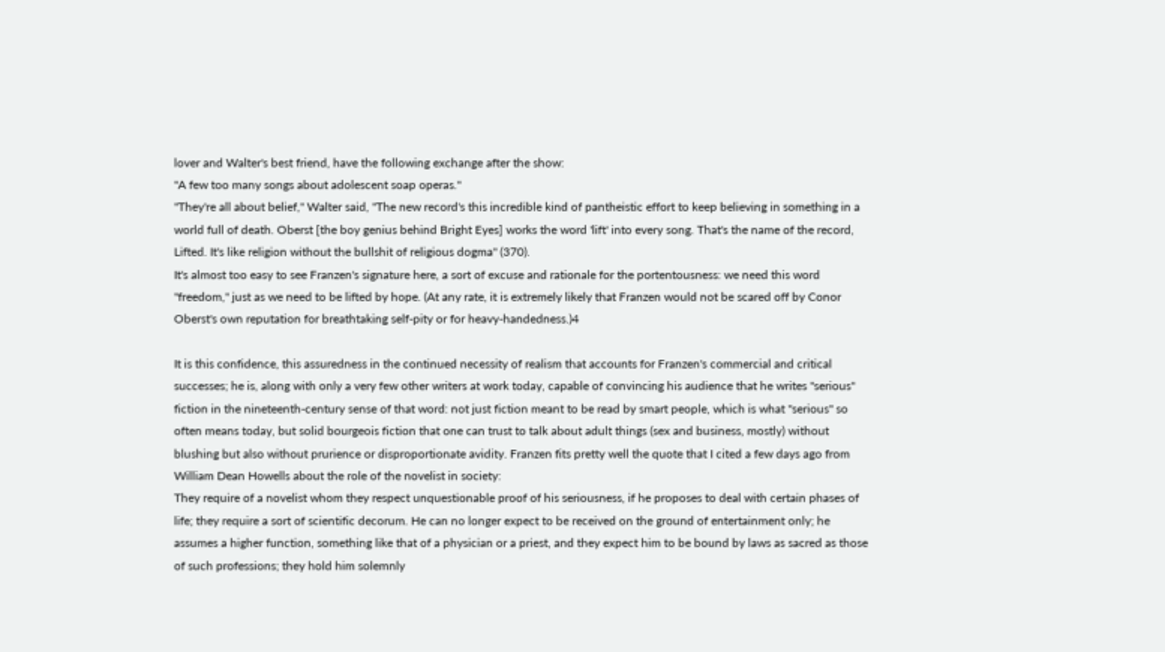lover and Walter's best friend, have the following exchange after the show:
"A few too many songs about adolescent soap operas."
"They're all about belief," Walter said, "The new record's this incredible kind of pantheistic effort to keep believing in something in a world full of death. Oberst [the boy genius behind Bright Eyes] works the word 'lift' into every song. That's the name of the record, Lifted. It's like religion without the bullshit of religious dogma" (370).
It's almost too easy to see Franzen's signature here, a sort of excuse and rationale for the portentousness: we need this word "freedom," just as we need to be lifted by hope. (At any rate, it is extremely likely that Franzen would not be scared off by Conor Oberst's own reputation for breathtaking self-pity or for heavy-handedness.)4

It is this confidence, this assuredness in the continued necessity of realism that accounts for Franzen's commercial and critical successes; he is, along with only a very few other writers at work today, capable of convincing his audience that he writes "serious" fiction in the nineteenth-century sense of that word: not just fiction meant to be read by smart people, which is what "serious" so often means today, but solid bourgeois fiction that one can trust to talk about adult things (sex and business, mostly) without blushing but also without prurience or disproportionate avidity. Franzen fits pretty well the quote that I cited a few days ago from William Dean Howells about the role of the novelist in society:
They require of a novelist whom they respect unquestionable proof of his seriousness, if he proposes to deal with certain phases of life; they require a sort of scientific decorum. He can no longer expect to be received on the ground of entertainment only; he assumes a higher function, something like that of a physician or a priest, and they expect him to be bound by laws as sacred as those of such professions; they hold him solemnly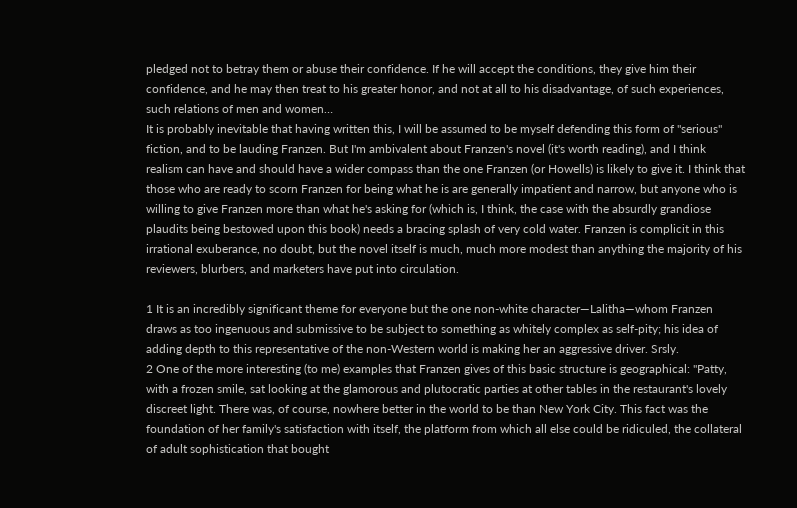pledged not to betray them or abuse their confidence. If he will accept the conditions, they give him their confidence, and he may then treat to his greater honor, and not at all to his disadvantage, of such experiences, such relations of men and women…
It is probably inevitable that having written this, I will be assumed to be myself defending this form of "serious" fiction, and to be lauding Franzen. But I'm ambivalent about Franzen's novel (it's worth reading), and I think realism can have and should have a wider compass than the one Franzen (or Howells) is likely to give it. I think that those who are ready to scorn Franzen for being what he is are generally impatient and narrow, but anyone who is willing to give Franzen more than what he's asking for (which is, I think, the case with the absurdly grandiose plaudits being bestowed upon this book) needs a bracing splash of very cold water. Franzen is complicit in this irrational exuberance, no doubt, but the novel itself is much, much more modest than anything the majority of his reviewers, blurbers, and marketers have put into circulation.

1 It is an incredibly significant theme for everyone but the one non-white character—Lalitha—whom Franzen draws as too ingenuous and submissive to be subject to something as whitely complex as self-pity; his idea of adding depth to this representative of the non-Western world is making her an aggressive driver. Srsly.
2 One of the more interesting (to me) examples that Franzen gives of this basic structure is geographical: "Patty, with a frozen smile, sat looking at the glamorous and plutocratic parties at other tables in the restaurant's lovely discreet light. There was, of course, nowhere better in the world to be than New York City. This fact was the foundation of her family's satisfaction with itself, the platform from which all else could be ridiculed, the collateral of adult sophistication that bought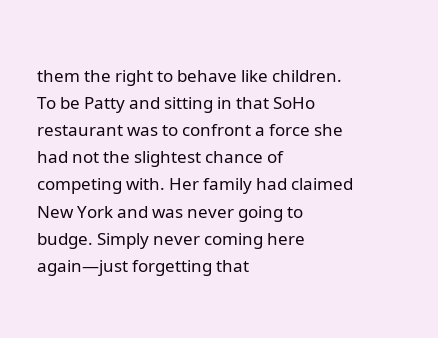them the right to behave like children. To be Patty and sitting in that SoHo restaurant was to confront a force she had not the slightest chance of competing with. Her family had claimed New York and was never going to budge. Simply never coming here again—just forgetting that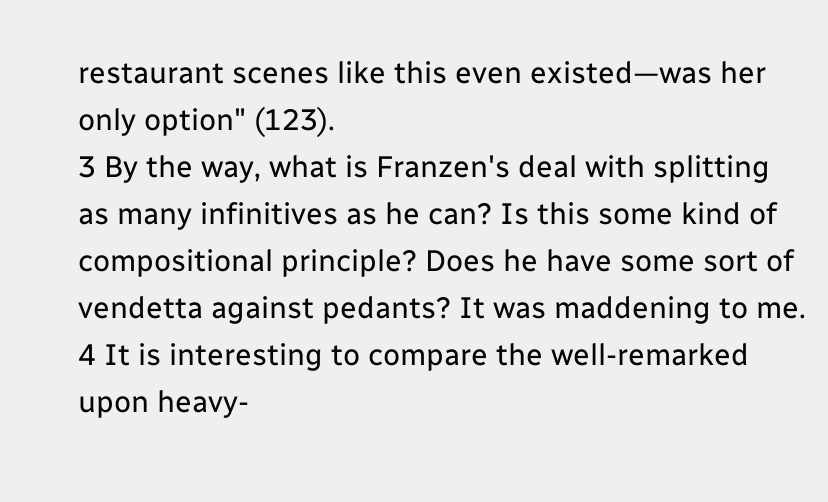restaurant scenes like this even existed—was her only option" (123).
3 By the way, what is Franzen's deal with splitting as many infinitives as he can? Is this some kind of compositional principle? Does he have some sort of vendetta against pedants? It was maddening to me.
4 It is interesting to compare the well-remarked upon heavy-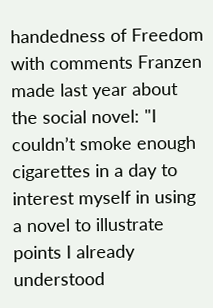handedness of Freedom with comments Franzen made last year about the social novel: "I couldn’t smoke enough cigarettes in a day to interest myself in using a novel to illustrate points I already understood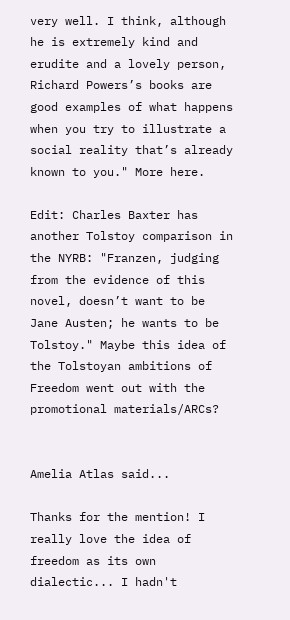very well. I think, although he is extremely kind and erudite and a lovely person, Richard Powers’s books are good examples of what happens when you try to illustrate a social reality that’s already known to you." More here.

Edit: Charles Baxter has another Tolstoy comparison in the NYRB: "Franzen, judging from the evidence of this novel, doesn’t want to be Jane Austen; he wants to be Tolstoy." Maybe this idea of the Tolstoyan ambitions of Freedom went out with the promotional materials/ARCs?


Amelia Atlas said...

Thanks for the mention! I really love the idea of freedom as its own dialectic... I hadn't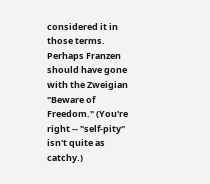considered it in those terms. Perhaps Franzen should have gone with the Zweigian "Beware of Freedom." (You're right -- "self-pity" isn't quite as catchy.)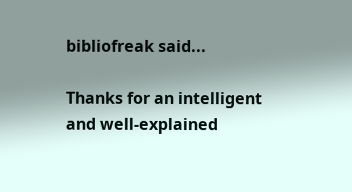bibliofreak said...

Thanks for an intelligent and well-explained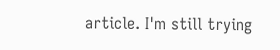article. I'm still trying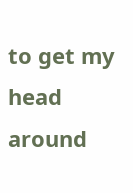to get my head around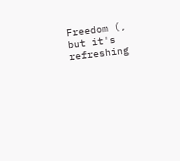Freedom (, but it's refreshing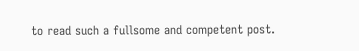to read such a fullsome and competent post.